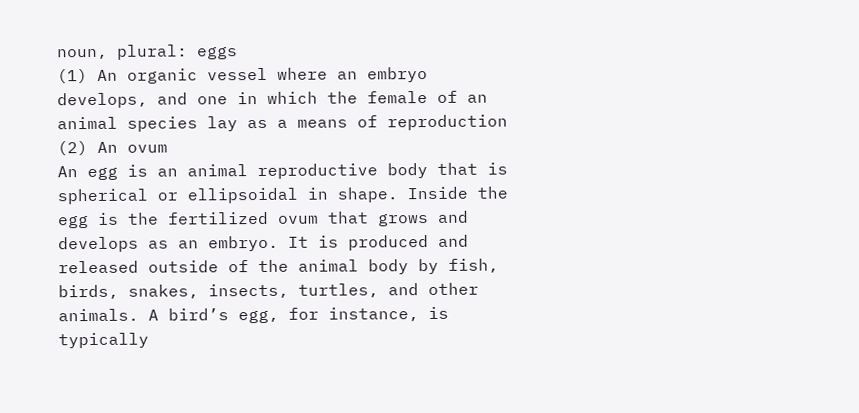noun, plural: eggs
(1) An organic vessel where an embryo develops, and one in which the female of an animal species lay as a means of reproduction
(2) An ovum
An egg is an animal reproductive body that is spherical or ellipsoidal in shape. Inside the egg is the fertilized ovum that grows and develops as an embryo. It is produced and released outside of the animal body by fish, birds, snakes, insects, turtles, and other animals. A bird’s egg, for instance, is typically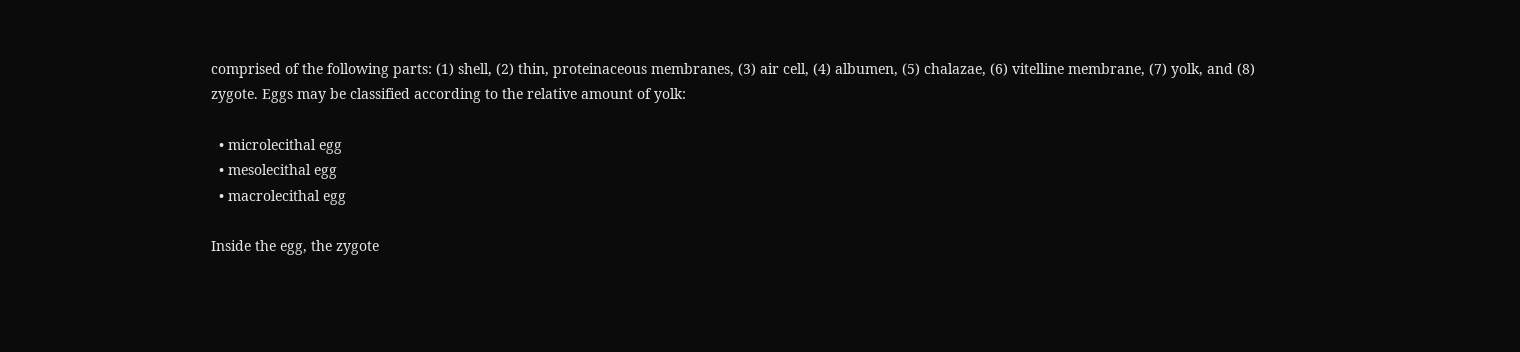comprised of the following parts: (1) shell, (2) thin, proteinaceous membranes, (3) air cell, (4) albumen, (5) chalazae, (6) vitelline membrane, (7) yolk, and (8) zygote. Eggs may be classified according to the relative amount of yolk:

  • microlecithal egg
  • mesolecithal egg
  • macrolecithal egg

Inside the egg, the zygote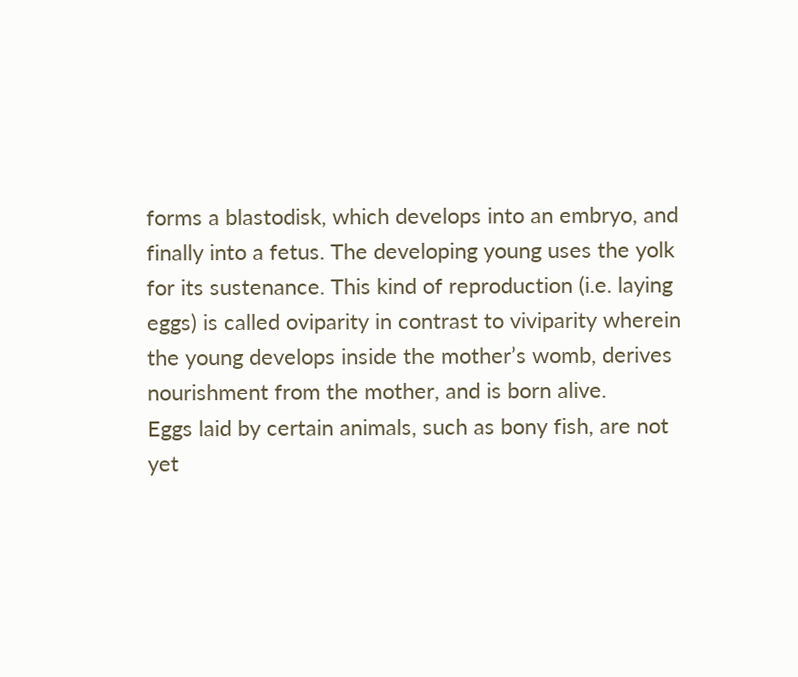forms a blastodisk, which develops into an embryo, and finally into a fetus. The developing young uses the yolk for its sustenance. This kind of reproduction (i.e. laying eggs) is called oviparity in contrast to viviparity wherein the young develops inside the mother’s womb, derives nourishment from the mother, and is born alive.
Eggs laid by certain animals, such as bony fish, are not yet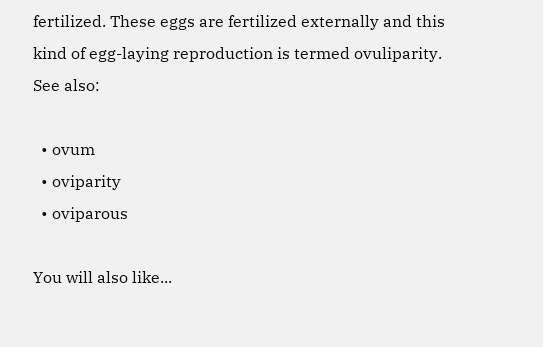fertilized. These eggs are fertilized externally and this kind of egg-laying reproduction is termed ovuliparity.
See also:

  • ovum
  • oviparity
  • oviparous

You will also like...